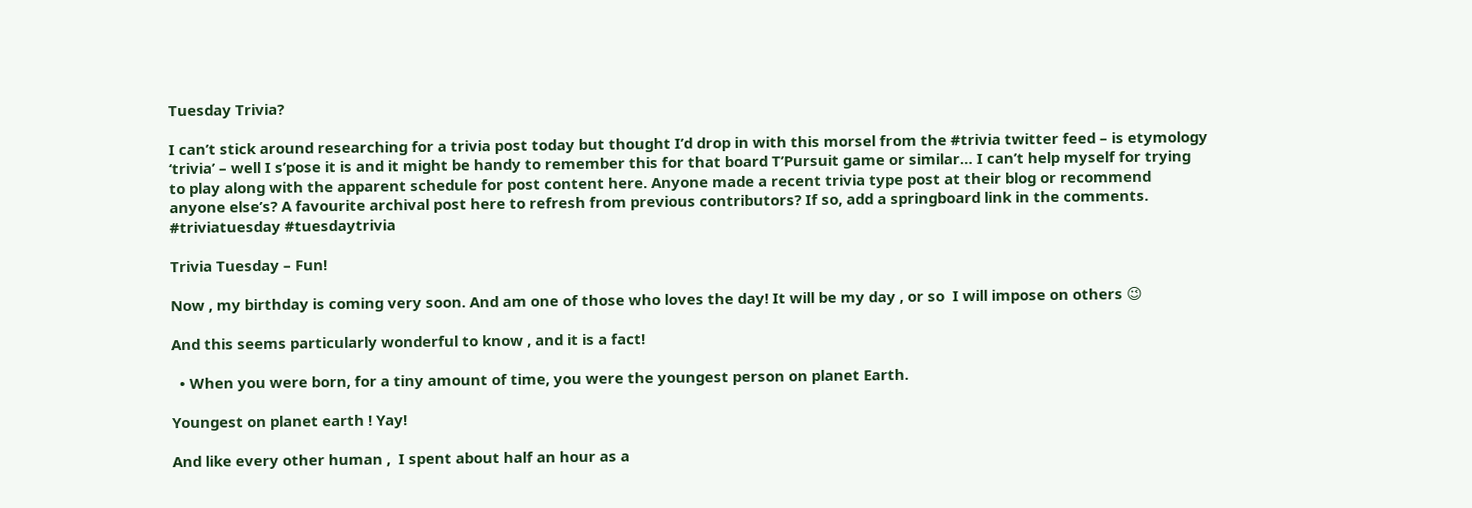Tuesday Trivia?

I can’t stick around researching for a trivia post today but thought I’d drop in with this morsel from the #trivia twitter feed – is etymology ‘trivia’ – well I s’pose it is and it might be handy to remember this for that board T’Pursuit game or similar… I can’t help myself for trying to play along with the apparent schedule for post content here. Anyone made a recent trivia type post at their blog or recommend anyone else’s? A favourite archival post here to refresh from previous contributors? If so, add a springboard link in the comments.
#triviatuesday #tuesdaytrivia

Trivia Tuesday – Fun!

Now , my birthday is coming very soon. And am one of those who loves the day! It will be my day , or so  I will impose on others 😉

And this seems particularly wonderful to know , and it is a fact!

  • When you were born, for a tiny amount of time, you were the youngest person on planet Earth.

Youngest on planet earth ! Yay!

And like every other human ,  I spent about half an hour as a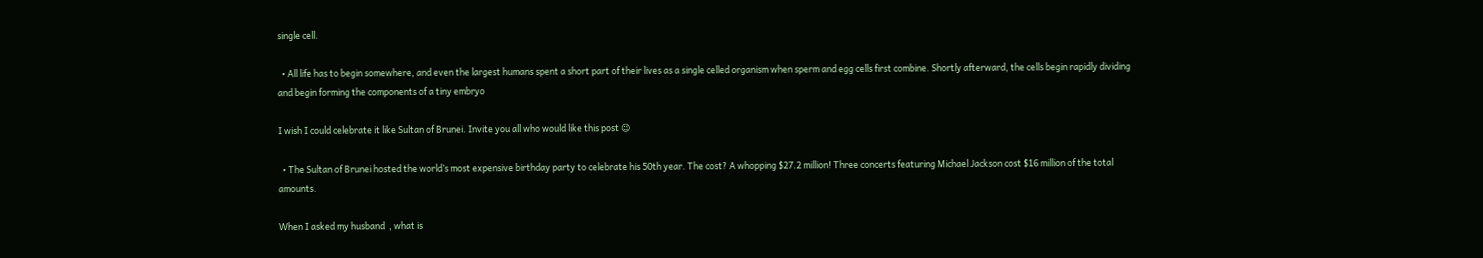single cell.

  • All life has to begin somewhere, and even the largest humans spent a short part of their lives as a single celled organism when sperm and egg cells first combine. Shortly afterward, the cells begin rapidly dividing and begin forming the components of a tiny embryo

I wish I could celebrate it like Sultan of Brunei. Invite you all who would like this post 😉

  • The Sultan of Brunei hosted the world’s most expensive birthday party to celebrate his 50th year. The cost? A whopping $27.2 million! Three concerts featuring Michael Jackson cost $16 million of the total amounts.

When I asked my husband  , what is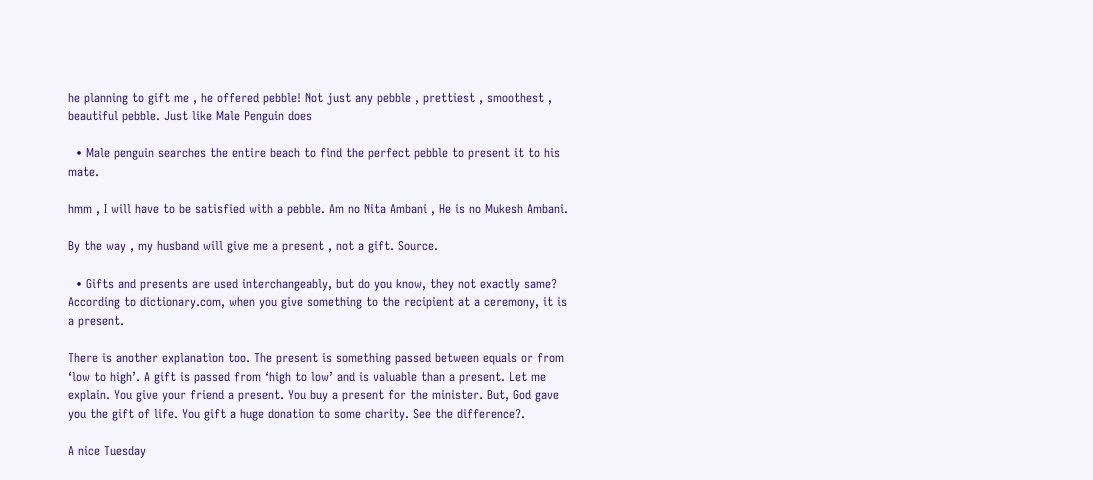he planning to gift me , he offered pebble! Not just any pebble , prettiest , smoothest , beautiful pebble. Just like Male Penguin does

  • Male penguin searches the entire beach to find the perfect pebble to present it to his mate.

hmm , I will have to be satisfied with a pebble. Am no Nita Ambani , He is no Mukesh Ambani.

By the way , my husband will give me a present , not a gift. Source.

  • Gifts and presents are used interchangeably, but do you know, they not exactly same? According to dictionary.com, when you give something to the recipient at a ceremony, it is a present.

There is another explanation too. The present is something passed between equals or from ‘low to high’. A gift is passed from ‘high to low’ and is valuable than a present. Let me explain. You give your friend a present. You buy a present for the minister. But, God gave you the gift of life. You gift a huge donation to some charity. See the difference?.

A nice Tuesday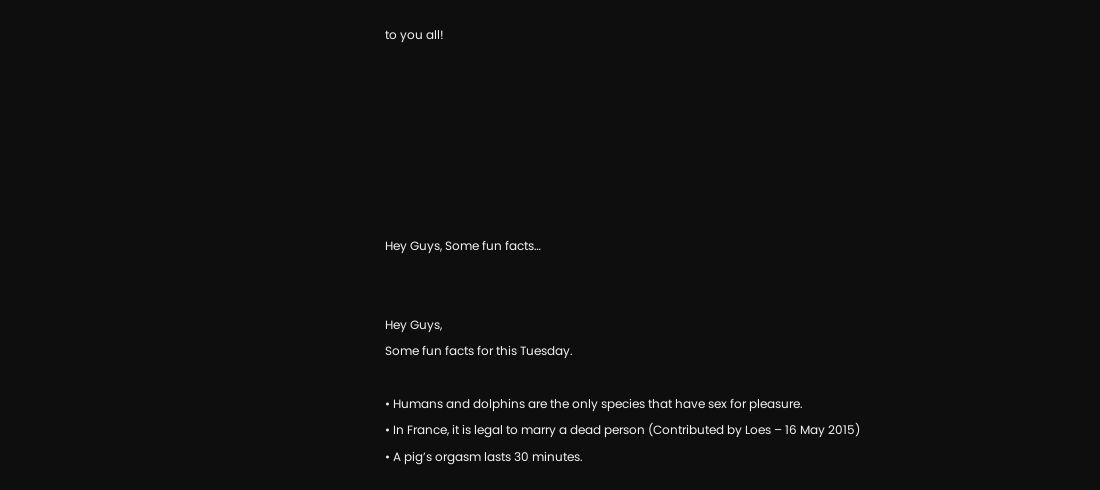to you all!







Hey Guys, Some fun facts…


Hey Guys,
Some fun facts for this Tuesday.

• Humans and dolphins are the only species that have sex for pleasure.
• In France, it is legal to marry a dead person (Contributed by Loes – 16 May 2015)
• A pig’s orgasm lasts 30 minutes.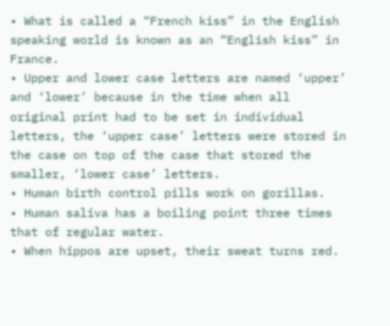• What is called a “French kiss” in the English speaking world is known as an “English kiss” in France.
• Upper and lower case letters are named ‘upper’ and ‘lower’ because in the time when all original print had to be set in individual letters, the ‘upper case’ letters were stored in the case on top of the case that stored the smaller, ‘lower case’ letters.
• Human birth control pills work on gorillas.
• Human saliva has a boiling point three times that of regular water.
• When hippos are upset, their sweat turns red.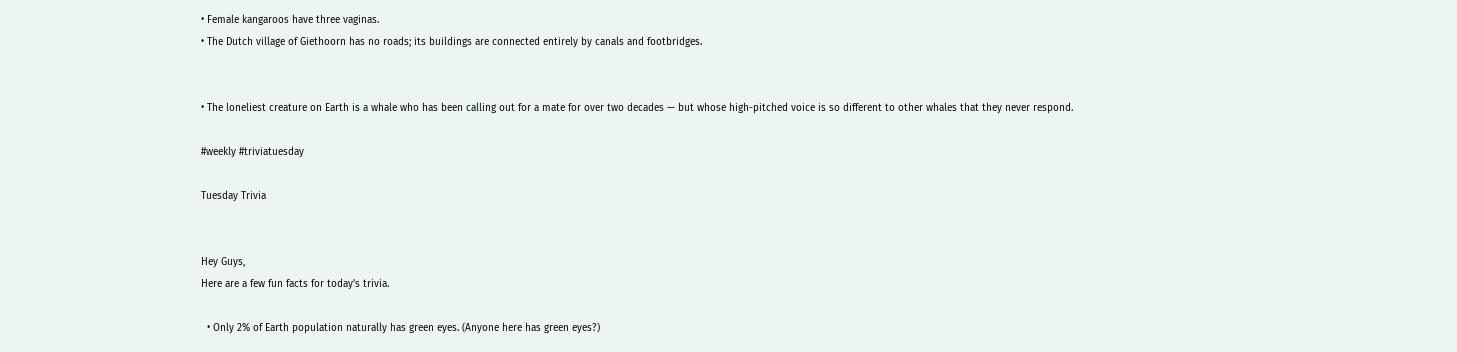• Female kangaroos have three vaginas.
• The Dutch village of Giethoorn has no roads; its buildings are connected entirely by canals and footbridges.


• The loneliest creature on Earth is a whale who has been calling out for a mate for over two decades — but whose high-pitched voice is so different to other whales that they never respond.

#weekly #triviatuesday

Tuesday Trivia


Hey Guys,
Here are a few fun facts for today’s trivia.

  • Only 2% of Earth population naturally has green eyes. (Anyone here has green eyes?)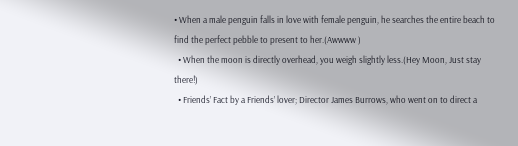• When a male penguin falls in love with female penguin, he searches the entire beach to find the perfect pebble to present to her.(Awwww )
  • When the moon is directly overhead, you weigh slightly less.(Hey Moon, Just stay there!)
  • Friends’ Fact by a Friends’ lover; Director James Burrows, who went on to direct a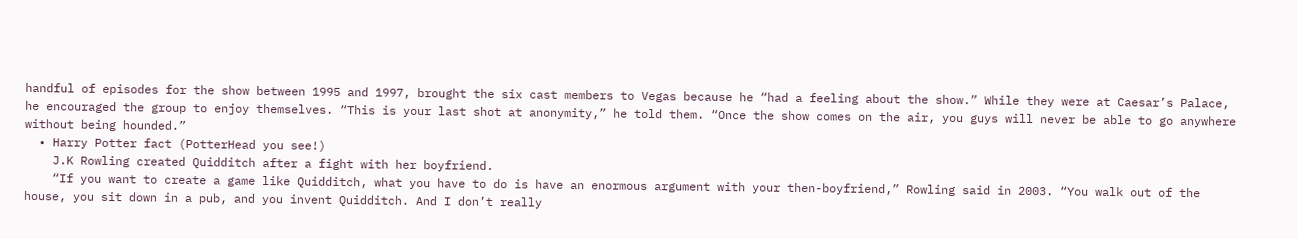handful of episodes for the show between 1995 and 1997, brought the six cast members to Vegas because he “had a feeling about the show.” While they were at Caesar’s Palace, he encouraged the group to enjoy themselves. “This is your last shot at anonymity,” he told them. “Once the show comes on the air, you guys will never be able to go anywhere without being hounded.”
  • Harry Potter fact (PotterHead you see!)
    J.K Rowling created Quidditch after a fight with her boyfriend.
    “If you want to create a game like Quidditch, what you have to do is have an enormous argument with your then-boyfriend,” Rowling said in 2003. “You walk out of the house, you sit down in a pub, and you invent Quidditch. And I don’t really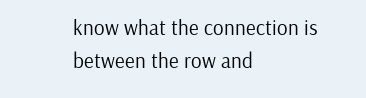know what the connection is between the row and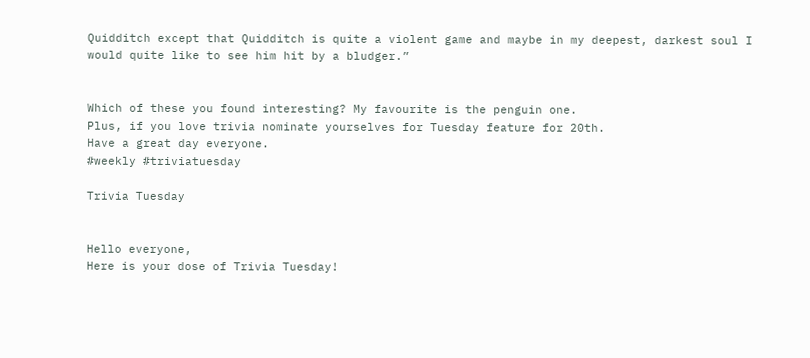Quidditch except that Quidditch is quite a violent game and maybe in my deepest, darkest soul I would quite like to see him hit by a bludger.”


Which of these you found interesting? My favourite is the penguin one.
Plus, if you love trivia nominate yourselves for Tuesday feature for 20th.
Have a great day everyone.
#weekly #triviatuesday

Trivia Tuesday


Hello everyone,
Here is your dose of Trivia Tuesday!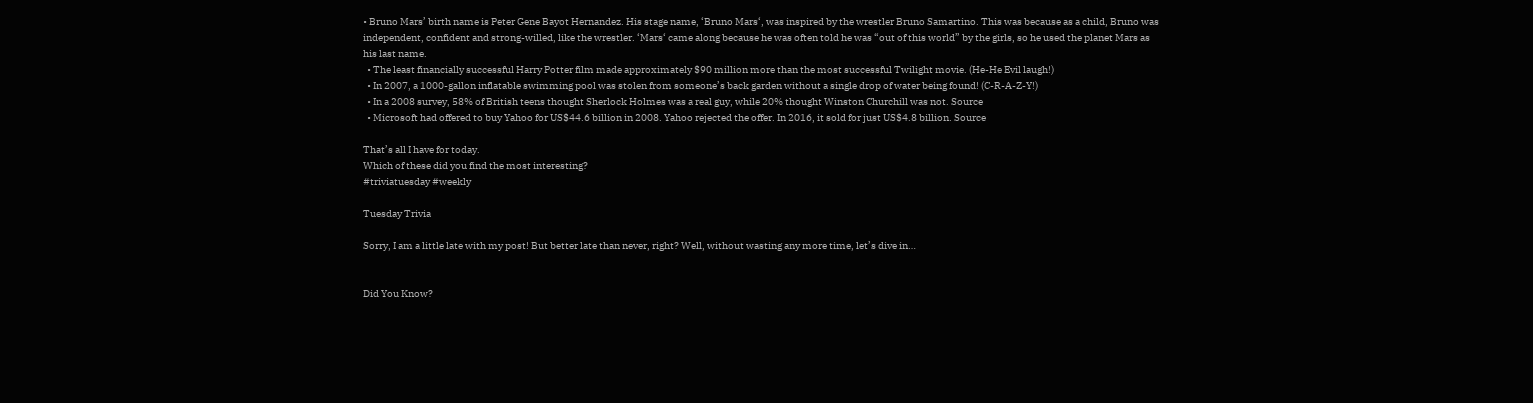• Bruno Mars’ birth name is Peter Gene Bayot Hernandez. His stage name, ‘Bruno Mars‘, was inspired by the wrestler Bruno Samartino. This was because as a child, Bruno was independent, confident and strong-willed, like the wrestler. ‘Mars‘ came along because he was often told he was “out of this world” by the girls, so he used the planet Mars as his last name.
  • The least financially successful Harry Potter film made approximately $90 million more than the most successful Twilight movie. (He-He Evil laugh!)
  • In 2007, a 1000-gallon inflatable swimming pool was stolen from someone’s back garden without a single drop of water being found! (C-R-A-Z-Y!)
  • In a 2008 survey, 58% of British teens thought Sherlock Holmes was a real guy, while 20% thought Winston Churchill was not. Source
  • Microsoft had offered to buy Yahoo for US$44.6 billion in 2008. Yahoo rejected the offer. In 2016, it sold for just US$4.8 billion. Source

That’s all I have for today.
Which of these did you find the most interesting?
#triviatuesday #weekly

Tuesday Trivia

Sorry, I am a little late with my post! But better late than never, right? Well, without wasting any more time, let’s dive in…


Did You Know?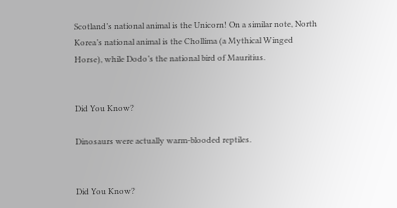Scotland’s national animal is the Unicorn! On a similar note, North Korea’s national animal is the Chollima (a Mythical Winged Horse), while Dodo’s the national bird of Mauritius.


Did You Know?

Dinosaurs were actually warm-blooded reptiles.


Did You Know?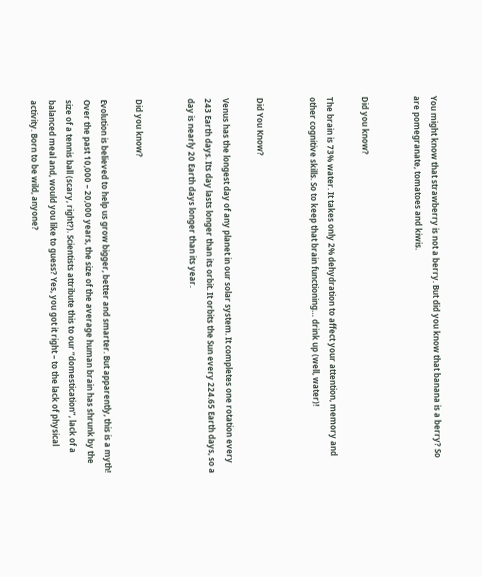You might know that strawberry is not a berry. But did you know that banana is a berry? So are pomegranate, tomatoes and kiwis.


Did you know?

The brain is 73% water. It takes only 2% dehydration to affect your attention, memory and other cognitive skills. So to keep that brain functioning… drink up (well, water)!


Did You Know?

Venus has the longest day of any planet in our solar system. It completes one rotation every 243 Earth days. Its day lasts longer than its orbit. It orbits the Sun every 224.65 Earth days, so a day is nearly 20 Earth days longer than its year.


Did you know?

Evolution is believed to help us grow bigger, better and smarter. But apparently, this is a myth! Over the past 10,000 – 20,000 years, the size of the average human brain has shrunk by the size of a tennis ball (scary, right?). Scientists attribute this to our “domestication”, lack of a balanced meal and, would you like to guess? Yes, you got it right – to the lack of physical activity. Born to be wild, anyone?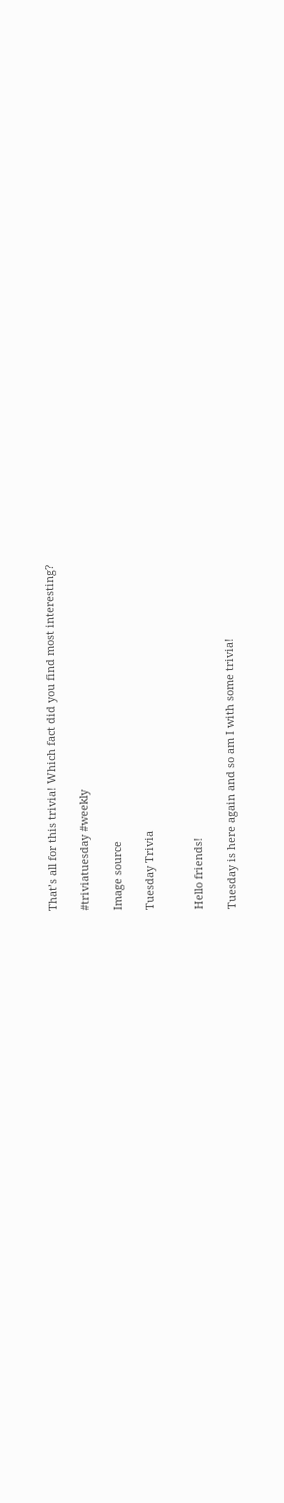That’s all for this trivia! Which fact did you find most interesting?

#triviatuesday #weekly

Image source

Tuesday Trivia


Hello friends!

Tuesday is here again and so am I with some trivia!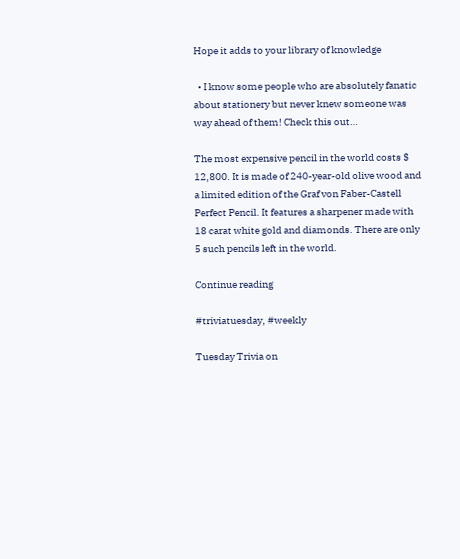Hope it adds to your library of knowledge

  • I know some people who are absolutely fanatic about stationery but never knew someone was way ahead of them! Check this out…

The most expensive pencil in the world costs $ 12,800. It is made of 240-year-old olive wood and a limited edition of the Graf von Faber-Castell Perfect Pencil. It features a sharpener made with 18 carat white gold and diamonds. There are only 5 such pencils left in the world.

Continue reading

#triviatuesday, #weekly

Tuesday Trivia on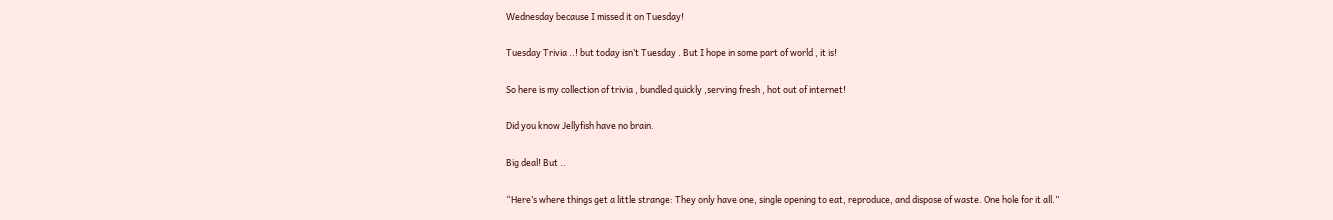Wednesday because I missed it on Tuesday!

Tuesday Trivia ..! but today isn’t Tuesday . But I hope in some part of world , it is!

So here is my collection of trivia , bundled quickly ,serving fresh , hot out of internet!

Did you know Jellyfish have no brain.

Big deal! But ..

“Here’s where things get a little strange: They only have one, single opening to eat, reproduce, and dispose of waste. One hole for it all.”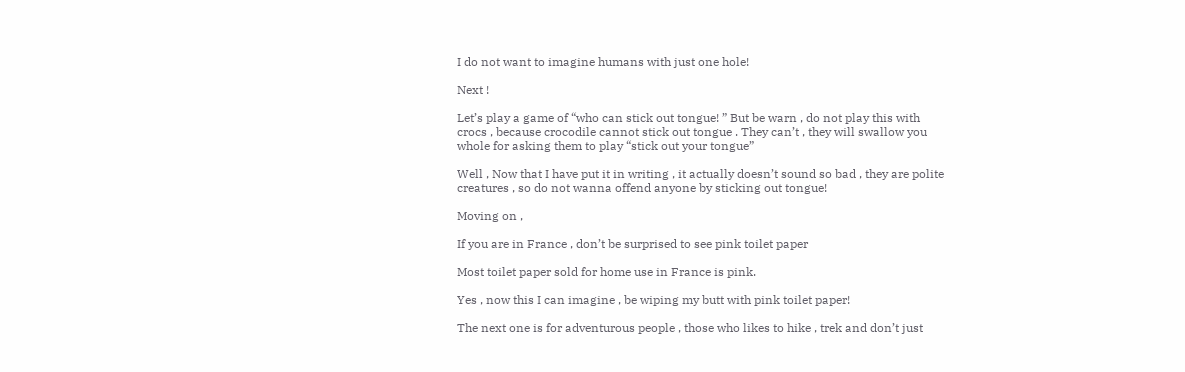I do not want to imagine humans with just one hole!

Next !

Let’s play a game of “who can stick out tongue! ” But be warn , do not play this with crocs , because crocodile cannot stick out tongue . They can’t , they will swallow you whole for asking them to play “stick out your tongue”

Well , Now that I have put it in writing , it actually doesn’t sound so bad , they are polite creatures , so do not wanna offend anyone by sticking out tongue!

Moving on ,

If you are in France , don’t be surprised to see pink toilet paper

Most toilet paper sold for home use in France is pink.

Yes , now this I can imagine , be wiping my butt with pink toilet paper!

The next one is for adventurous people , those who likes to hike , trek and don’t just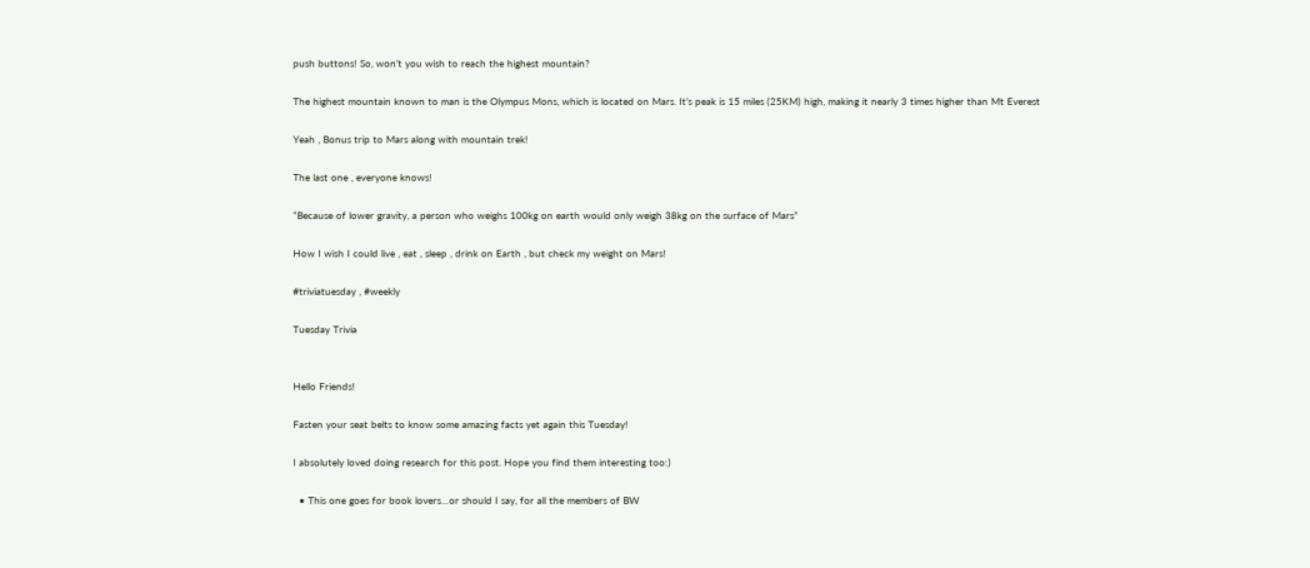push buttons! So, won’t you wish to reach the highest mountain?

The highest mountain known to man is the Olympus Mons, which is located on Mars. It’s peak is 15 miles (25KM) high, making it nearly 3 times higher than Mt Everest

Yeah , Bonus trip to Mars along with mountain trek!

The last one , everyone knows!

“Because of lower gravity, a person who weighs 100kg on earth would only weigh 38kg on the surface of Mars”

How I wish I could live , eat , sleep , drink on Earth , but check my weight on Mars!

#triviatuesday , #weekly

Tuesday Trivia


Hello Friends!

Fasten your seat belts to know some amazing facts yet again this Tuesday!

I absolutely loved doing research for this post. Hope you find them interesting too:)

  • This one goes for book lovers…or should I say, for all the members of BW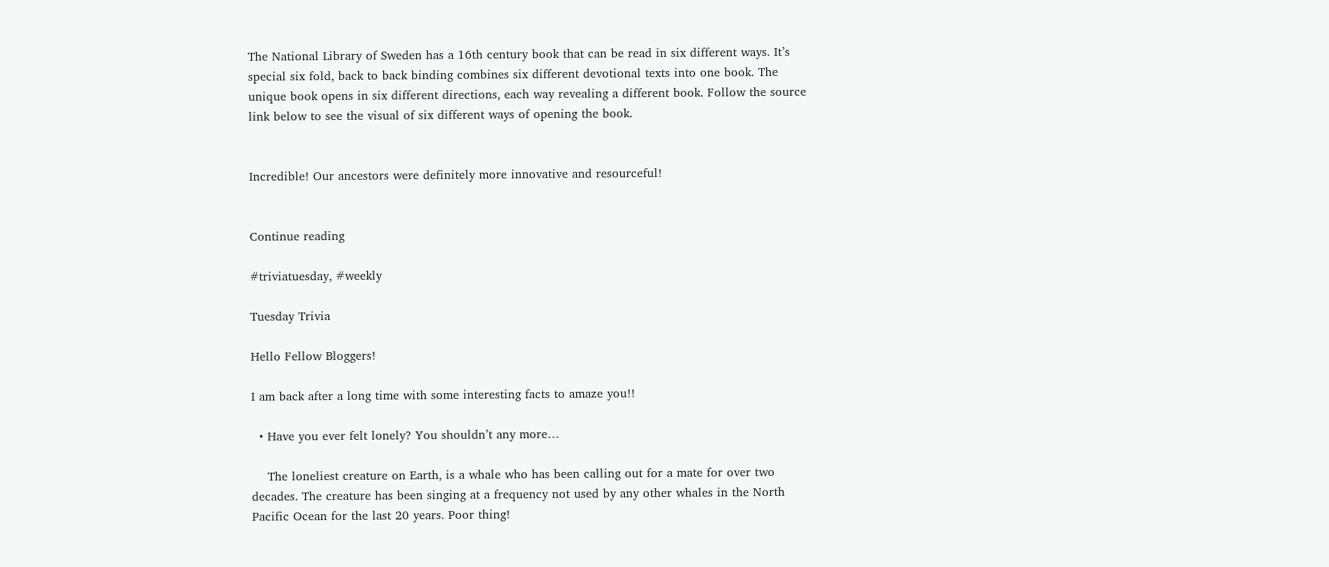The National Library of Sweden has a 16th century book that can be read in six different ways. It’s special six fold, back to back binding combines six different devotional texts into one book. The unique book opens in six different directions, each way revealing a different book. Follow the source link below to see the visual of six different ways of opening the book.


Incredible! Our ancestors were definitely more innovative and resourceful!


Continue reading

#triviatuesday, #weekly

Tuesday Trivia

Hello Fellow Bloggers!

I am back after a long time with some interesting facts to amaze you!!

  • Have you ever felt lonely? You shouldn’t any more…

    The loneliest creature on Earth, is a whale who has been calling out for a mate for over two decades. The creature has been singing at a frequency not used by any other whales in the North Pacific Ocean for the last 20 years. Poor thing!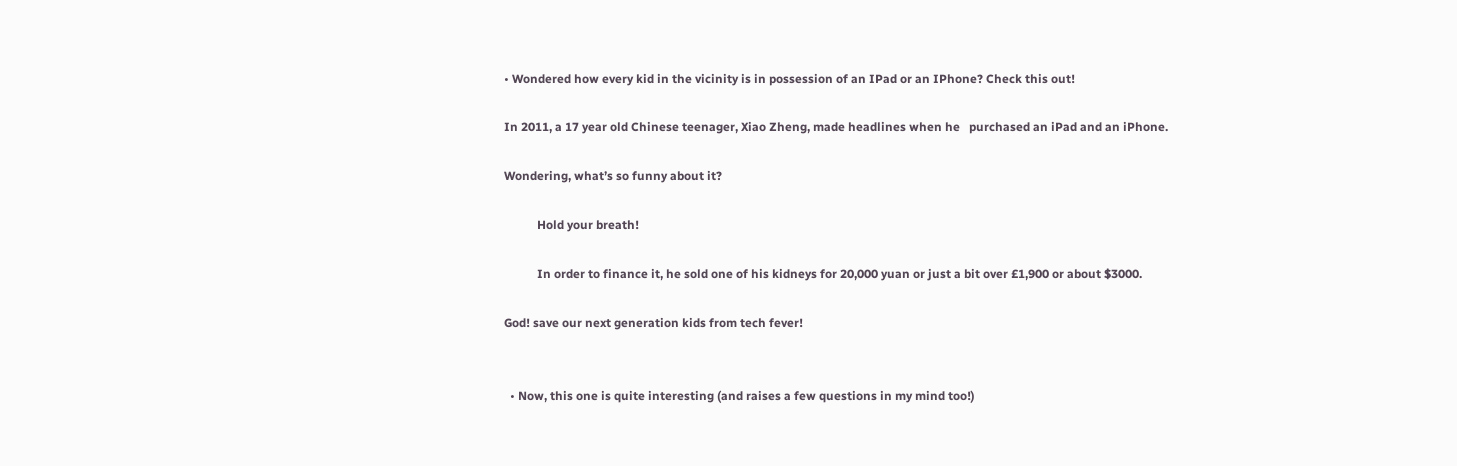• Wondered how every kid in the vicinity is in possession of an IPad or an IPhone? Check this out!

In 2011, a 17 year old Chinese teenager, Xiao Zheng, made headlines when he   purchased an iPad and an iPhone.

Wondering, what’s so funny about it?

           Hold your breath!

           In order to finance it, he sold one of his kidneys for 20,000 yuan or just a bit over £1,900 or about $3000.

God! save our next generation kids from tech fever!


  • Now, this one is quite interesting (and raises a few questions in my mind too!)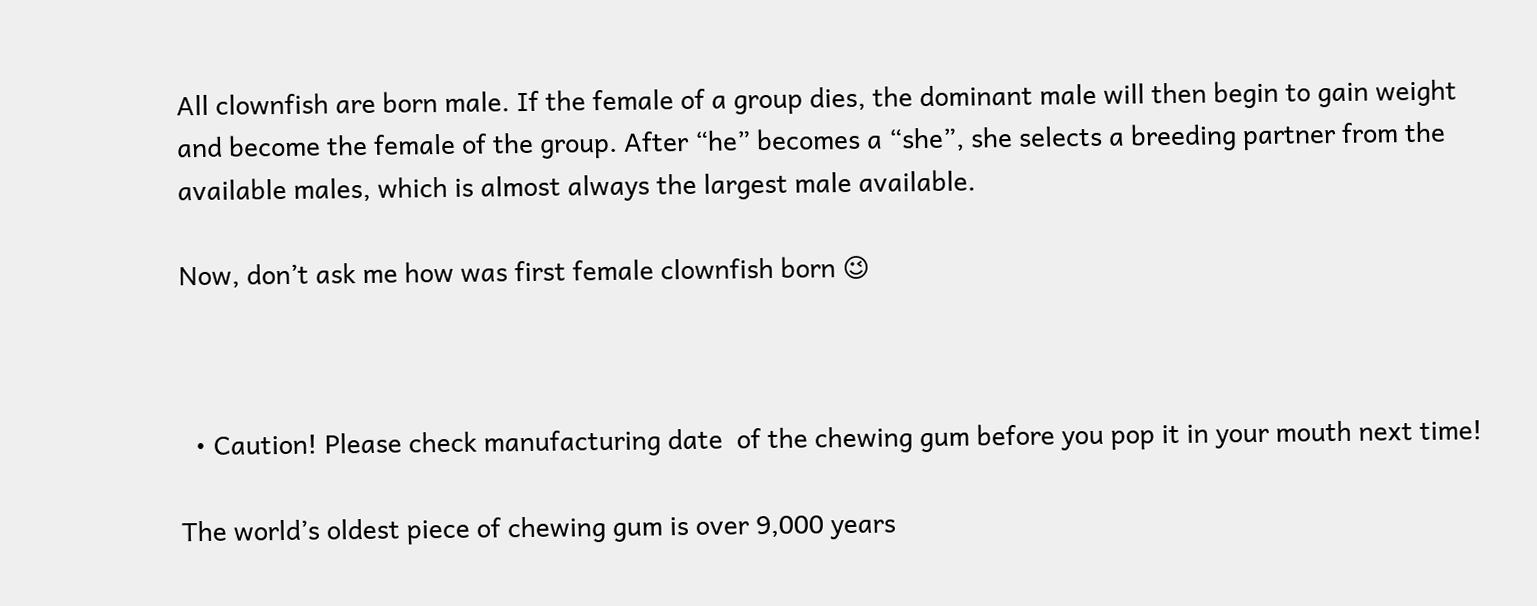All clownfish are born male. If the female of a group dies, the dominant male will then begin to gain weight and become the female of the group. After “he” becomes a “she”, she selects a breeding partner from the available males, which is almost always the largest male available.

Now, don’t ask me how was first female clownfish born 😉



  • Caution! Please check manufacturing date  of the chewing gum before you pop it in your mouth next time!

The world’s oldest piece of chewing gum is over 9,000 years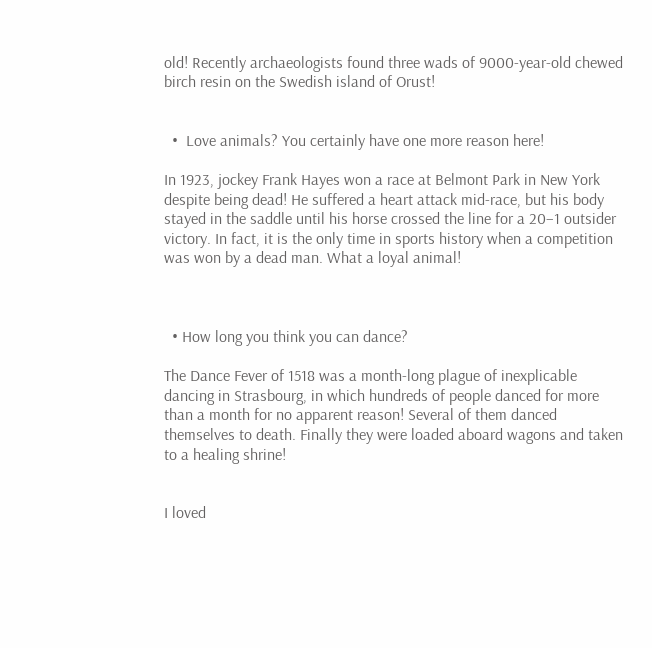old! Recently archaeologists found three wads of 9000-year-old chewed birch resin on the Swedish island of Orust!


  •  Love animals? You certainly have one more reason here!

In 1923, jockey Frank Hayes won a race at Belmont Park in New York despite being dead! He suffered a heart attack mid-race, but his body stayed in the saddle until his horse crossed the line for a 20–1 outsider victory. In fact, it is the only time in sports history when a competition was won by a dead man. What a loyal animal!



  • How long you think you can dance?

The Dance Fever of 1518 was a month-long plague of inexplicable dancing in Strasbourg, in which hundreds of people danced for more than a month for no apparent reason! Several of them danced themselves to death. Finally they were loaded aboard wagons and taken to a healing shrine!


I loved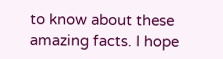to know about these amazing facts. I hope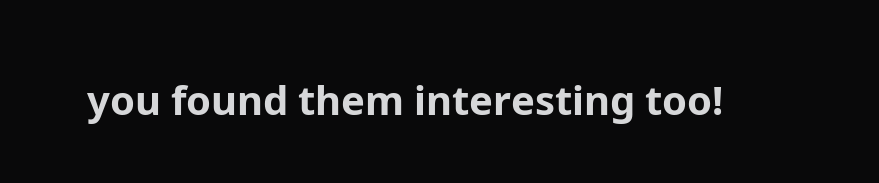you found them interesting too!